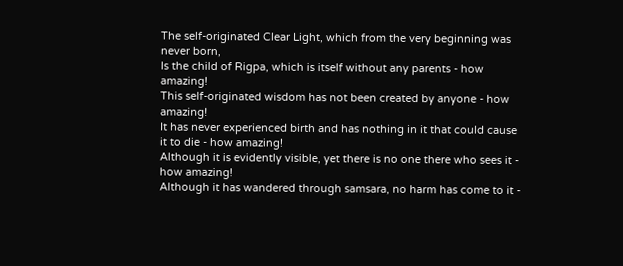The self-originated Clear Light, which from the very beginning was never born,
Is the child of Rigpa, which is itself without any parents - how amazing!
This self-originated wisdom has not been created by anyone - how amazing!
It has never experienced birth and has nothing in it that could cause it to die - how amazing!
Although it is evidently visible, yet there is no one there who sees it - how amazing!
Although it has wandered through samsara, no harm has come to it -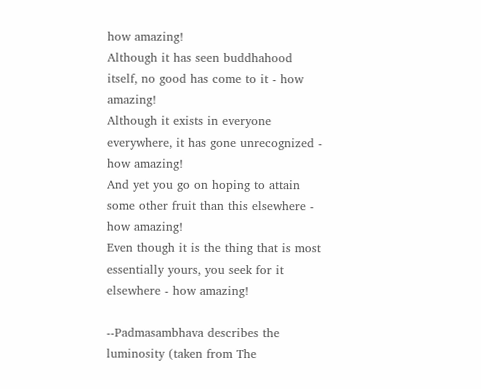how amazing!
Although it has seen buddhahood itself, no good has come to it - how amazing!
Although it exists in everyone everywhere, it has gone unrecognized - how amazing!
And yet you go on hoping to attain some other fruit than this elsewhere - how amazing!
Even though it is the thing that is most essentially yours, you seek for it elsewhere - how amazing!

--Padmasambhava describes the luminosity (taken from The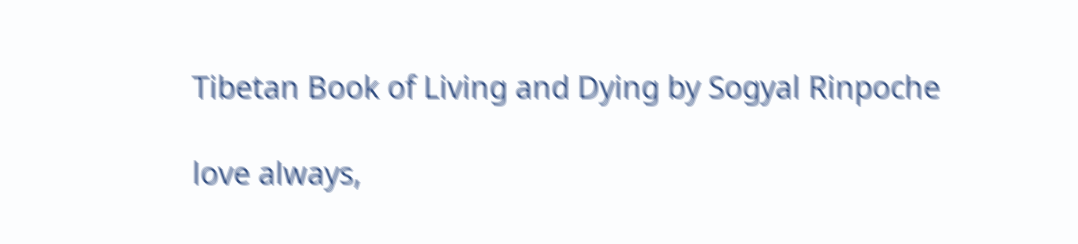Tibetan Book of Living and Dying by Sogyal Rinpoche

love always,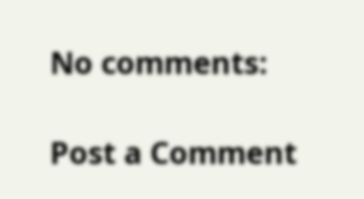No comments:

Post a Comment